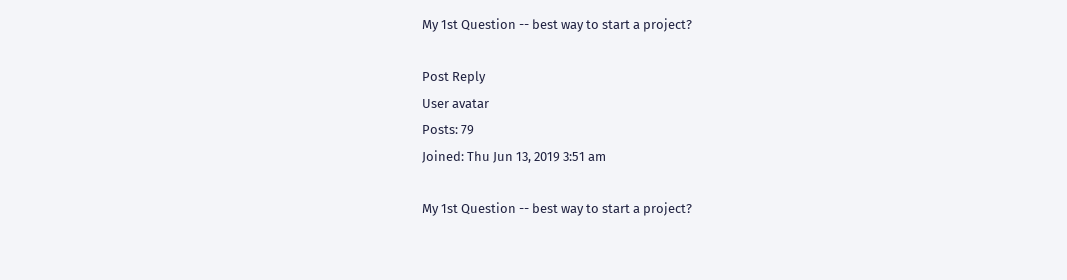My 1st Question -- best way to start a project?

Post Reply
User avatar
Posts: 79
Joined: Thu Jun 13, 2019 3:51 am

My 1st Question -- best way to start a project?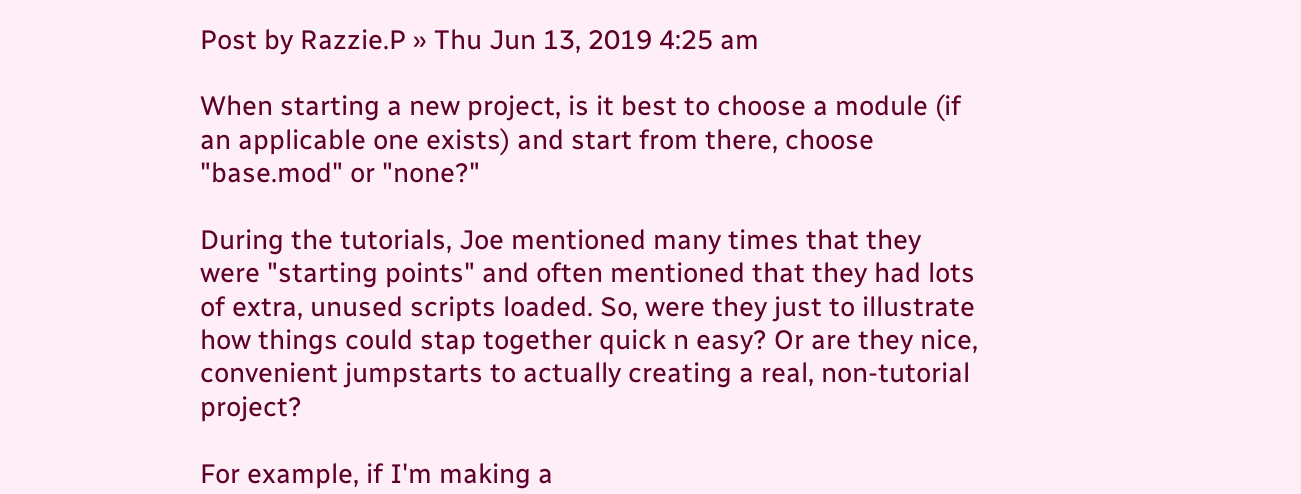Post by Razzie.P » Thu Jun 13, 2019 4:25 am

When starting a new project, is it best to choose a module (if an applicable one exists) and start from there, choose "base.mod" or "none?"

During the tutorials, Joe mentioned many times that they were "starting points" and often mentioned that they had lots of extra, unused scripts loaded. So, were they just to illustrate how things could stap together quick n easy? Or are they nice, convenient jumpstarts to actually creating a real, non-tutorial project?

For example, if I'm making a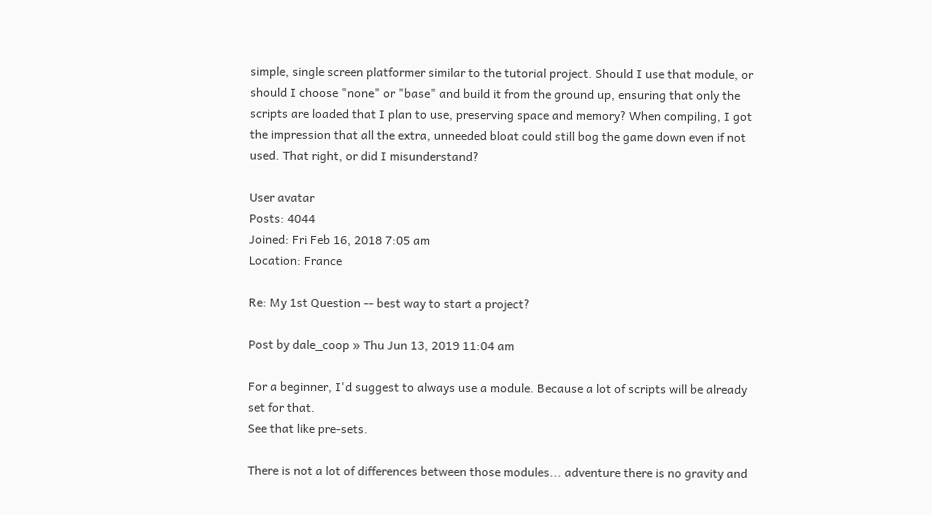simple, single screen platformer similar to the tutorial project. Should I use that module, or should I choose "none" or "base" and build it from the ground up, ensuring that only the scripts are loaded that I plan to use, preserving space and memory? When compiling, I got the impression that all the extra, unneeded bloat could still bog the game down even if not used. That right, or did I misunderstand?

User avatar
Posts: 4044
Joined: Fri Feb 16, 2018 7:05 am
Location: France

Re: My 1st Question -- best way to start a project?

Post by dale_coop » Thu Jun 13, 2019 11:04 am

For a beginner, I'd suggest to always use a module. Because a lot of scripts will be already set for that.
See that like pre-sets.

There is not a lot of differences between those modules... adventure there is no gravity and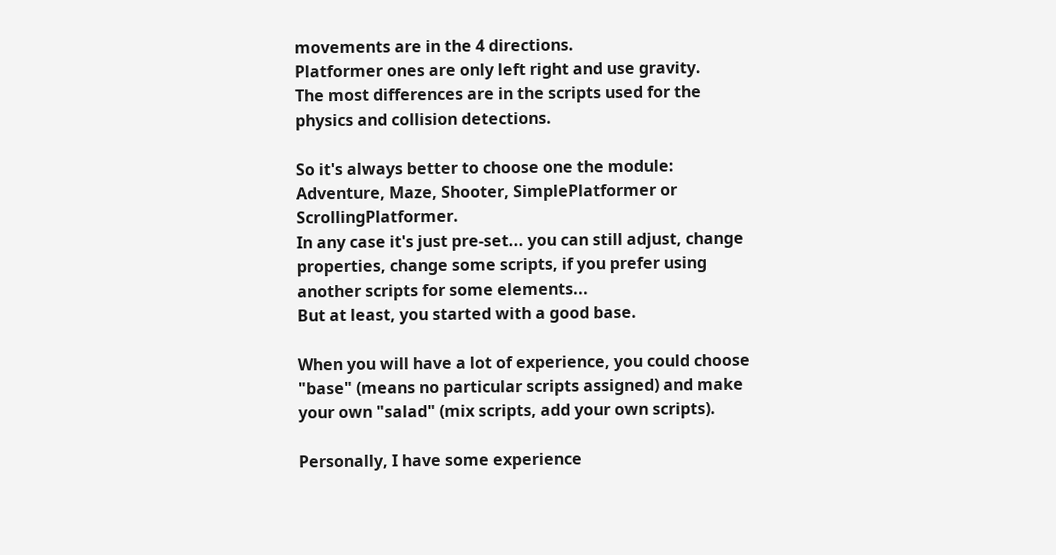movements are in the 4 directions.
Platformer ones are only left right and use gravity.
The most differences are in the scripts used for the physics and collision detections.

So it's always better to choose one the module: Adventure, Maze, Shooter, SimplePlatformer or ScrollingPlatformer.
In any case it's just pre-set... you can still adjust, change properties, change some scripts, if you prefer using another scripts for some elements...
But at least, you started with a good base.

When you will have a lot of experience, you could choose "base" (means no particular scripts assigned) and make your own "salad" (mix scripts, add your own scripts).

Personally, I have some experience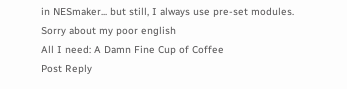in NESmaker... but still, I always use pre-set modules.
Sorry about my poor english
All I need: A Damn Fine Cup of Coffee
Post Reply